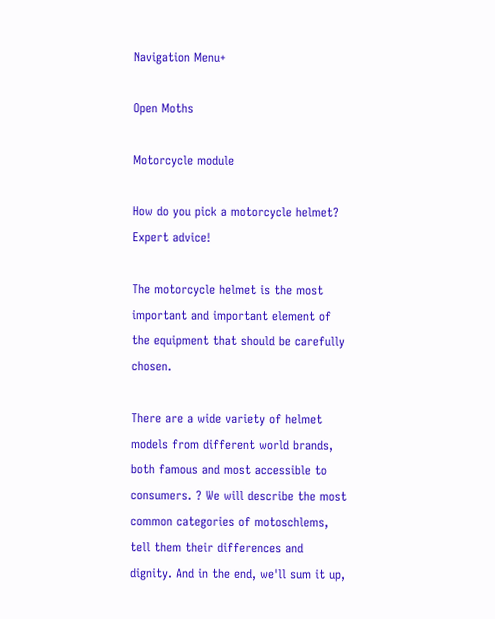Navigation Menu+

Open Moths

Motorcycle module

How do you pick a motorcycle helmet? Expert advice!

The motorcycle helmet is the most important and important element of the equipment that should be carefully chosen.

There are a wide variety of helmet models from different world brands, both famous and most accessible to consumers. ? We will describe the most common categories of motoschlems, tell them their differences and dignity. And in the end, we'll sum it up,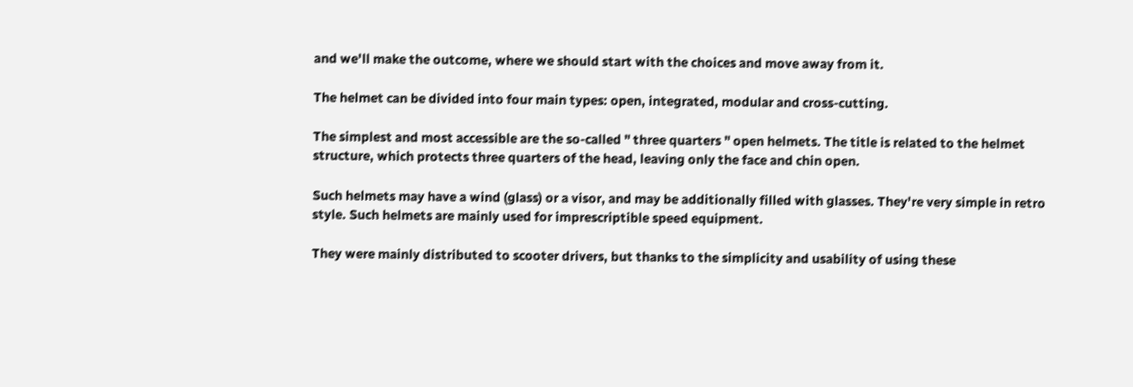and we'll make the outcome, where we should start with the choices and move away from it.

The helmet can be divided into four main types: open, integrated, modular and cross-cutting.

The simplest and most accessible are the so-called " three quarters " open helmets. The title is related to the helmet structure, which protects three quarters of the head, leaving only the face and chin open.

Such helmets may have a wind (glass) or a visor, and may be additionally filled with glasses. They're very simple in retro style. Such helmets are mainly used for imprescriptible speed equipment.

They were mainly distributed to scooter drivers, but thanks to the simplicity and usability of using these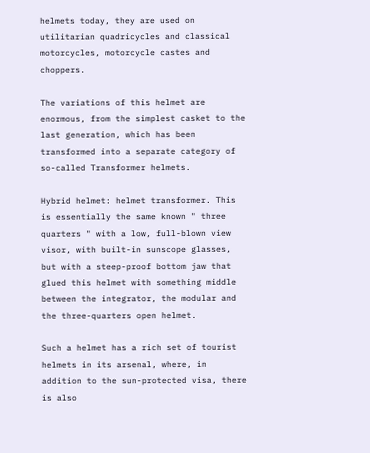helmets today, they are used on utilitarian quadricycles and classical motorcycles, motorcycle castes and choppers.

The variations of this helmet are enormous, from the simplest casket to the last generation, which has been transformed into a separate category of so-called Transformer helmets.

Hybrid helmet: helmet transformer. This is essentially the same known " three quarters " with a low, full-blown view visor, with built-in sunscope glasses, but with a steep-proof bottom jaw that glued this helmet with something middle between the integrator, the modular and the three-quarters open helmet.

Such a helmet has a rich set of tourist helmets in its arsenal, where, in addition to the sun-protected visa, there is also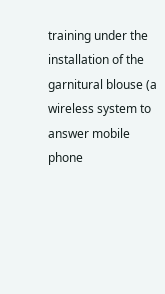training under the installation of the garnitural blouse (a wireless system to answer mobile phone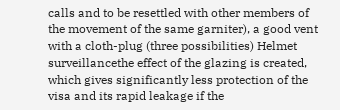calls and to be resettled with other members of the movement of the same garniter), a good vent with a cloth-plug (three possibilities) Helmet surveillancethe effect of the glazing is created, which gives significantly less protection of the visa and its rapid leakage if the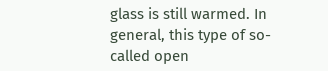glass is still warmed. In general, this type of so-called open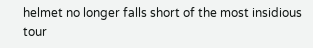helmet no longer falls short of the most insidious tour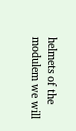helmets of the modulem we will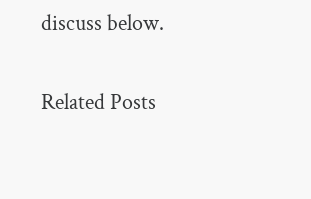discuss below.

Related Posts